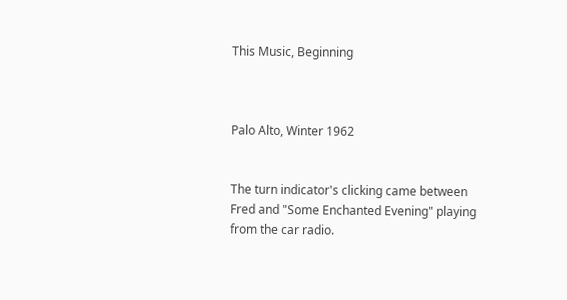This Music, Beginning



Palo Alto, Winter 1962


The turn indicator's clicking came between Fred and "Some Enchanted Evening" playing from the car radio.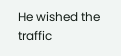He wished the traffic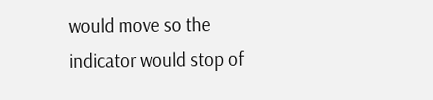would move so the indicator would stop of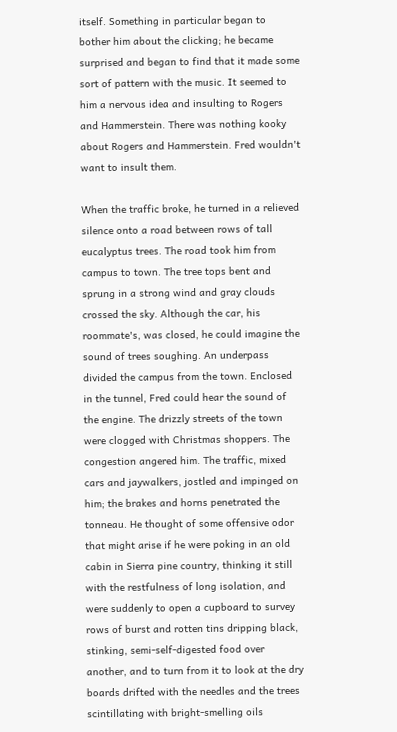itself. Something in particular began to bother him about the clicking; he became surprised and began to find that it made some sort of pattern with the music. It seemed to him a nervous idea and insulting to Rogers and Hammerstein. There was nothing kooky about Rogers and Hammerstein. Fred wouldn't want to insult them.

When the traffic broke, he turned in a relieved silence onto a road between rows of tall eucalyptus trees. The road took him from campus to town. The tree tops bent and sprung in a strong wind and gray clouds crossed the sky. Although the car, his roommate's, was closed, he could imagine the sound of trees soughing. An underpass divided the campus from the town. Enclosed in the tunnel, Fred could hear the sound of the engine. The drizzly streets of the town were clogged with Christmas shoppers. The congestion angered him. The traffic, mixed cars and jaywalkers, jostled and impinged on him; the brakes and horns penetrated the tonneau. He thought of some offensive odor that might arise if he were poking in an old cabin in Sierra pine country, thinking it still with the restfulness of long isolation, and were suddenly to open a cupboard to survey rows of burst and rotten tins dripping black, stinking, semi-self-digested food over another, and to turn from it to look at the dry boards drifted with the needles and the trees scintillating with bright-smelling oils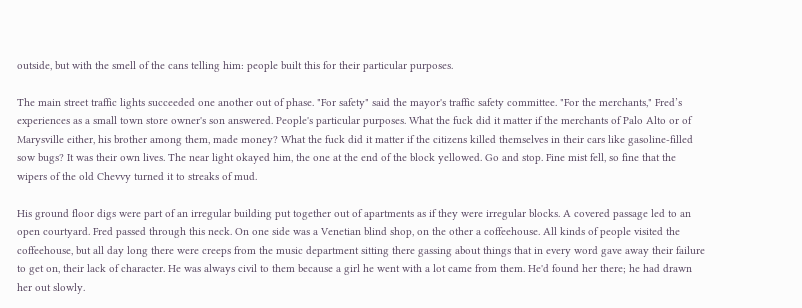outside, but with the smell of the cans telling him: people built this for their particular purposes.

The main street traffic lights succeeded one another out of phase. "For safety" said the mayor's traffic safety committee. "For the merchants," Fred’s experiences as a small town store owner's son answered. People's particular purposes. What the fuck did it matter if the merchants of Palo Alto or of Marysville either, his brother among them, made money? What the fuck did it matter if the citizens killed themselves in their cars like gasoline-filled sow bugs? It was their own lives. The near light okayed him, the one at the end of the block yellowed. Go and stop. Fine mist fell, so fine that the wipers of the old Chevvy turned it to streaks of mud.

His ground floor digs were part of an irregular building put together out of apartments as if they were irregular blocks. A covered passage led to an open courtyard. Fred passed through this neck. On one side was a Venetian blind shop, on the other a coffeehouse. All kinds of people visited the coffeehouse, but all day long there were creeps from the music department sitting there gassing about things that in every word gave away their failure to get on, their lack of character. He was always civil to them because a girl he went with a lot came from them. He'd found her there; he had drawn her out slowly.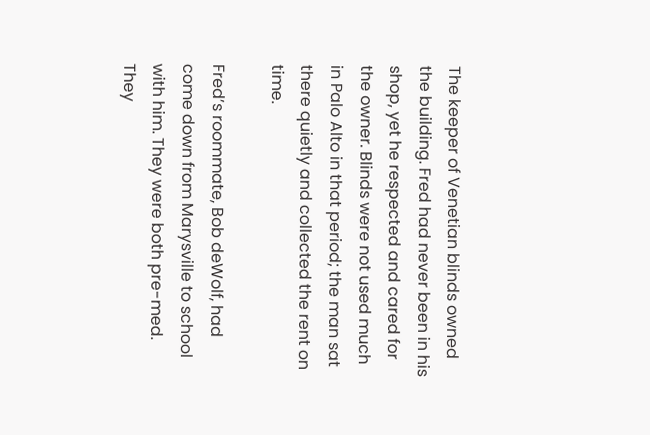The keeper of Venetian blinds owned the building. Fred had never been in his shop, yet he respected and cared for the owner. Blinds were not used much in Palo Alto in that period; the man sat there quietly and collected the rent on time.

Fred’s roommate, Bob deWolf, had come down from Marysville to school with him. They were both pre-med. They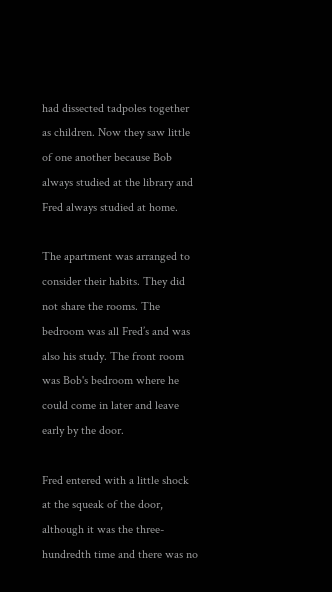had dissected tadpoles together as children. Now they saw little of one another because Bob always studied at the library and Fred always studied at home.

The apartment was arranged to consider their habits. They did not share the rooms. The bedroom was all Fred’s and was also his study. The front room was Bob's bedroom where he could come in later and leave early by the door.

Fred entered with a little shock at the squeak of the door, although it was the three-hundredth time and there was no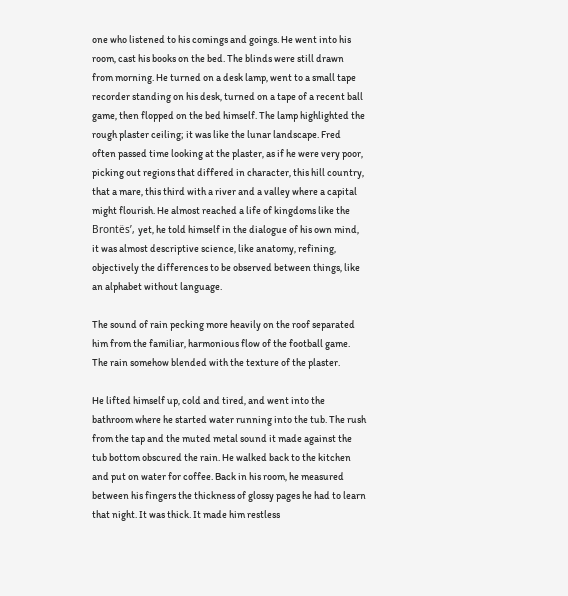one who listened to his comings and goings. He went into his room, cast his books on the bed. The blinds were still drawn from morning. He turned on a desk lamp, went to a small tape recorder standing on his desk, turned on a tape of a recent ball game, then flopped on the bed himself. The lamp highlighted the rough plaster ceiling; it was like the lunar landscape. Fred often passed time looking at the plaster, as if he were very poor, picking out regions that differed in character, this hill country, that a mare, this third with a river and a valley where a capital might flourish. He almost reached a life of kingdoms like the Brontës’, yet, he told himself in the dialogue of his own mind, it was almost descriptive science, like anatomy, refining, objectively the differences to be observed between things, like an alphabet without language.

The sound of rain pecking more heavily on the roof separated him from the familiar, harmonious flow of the football game. The rain somehow blended with the texture of the plaster.

He lifted himself up, cold and tired, and went into the bathroom where he started water running into the tub. The rush from the tap and the muted metal sound it made against the tub bottom obscured the rain. He walked back to the kitchen and put on water for coffee. Back in his room, he measured between his fingers the thickness of glossy pages he had to learn that night. It was thick. It made him restless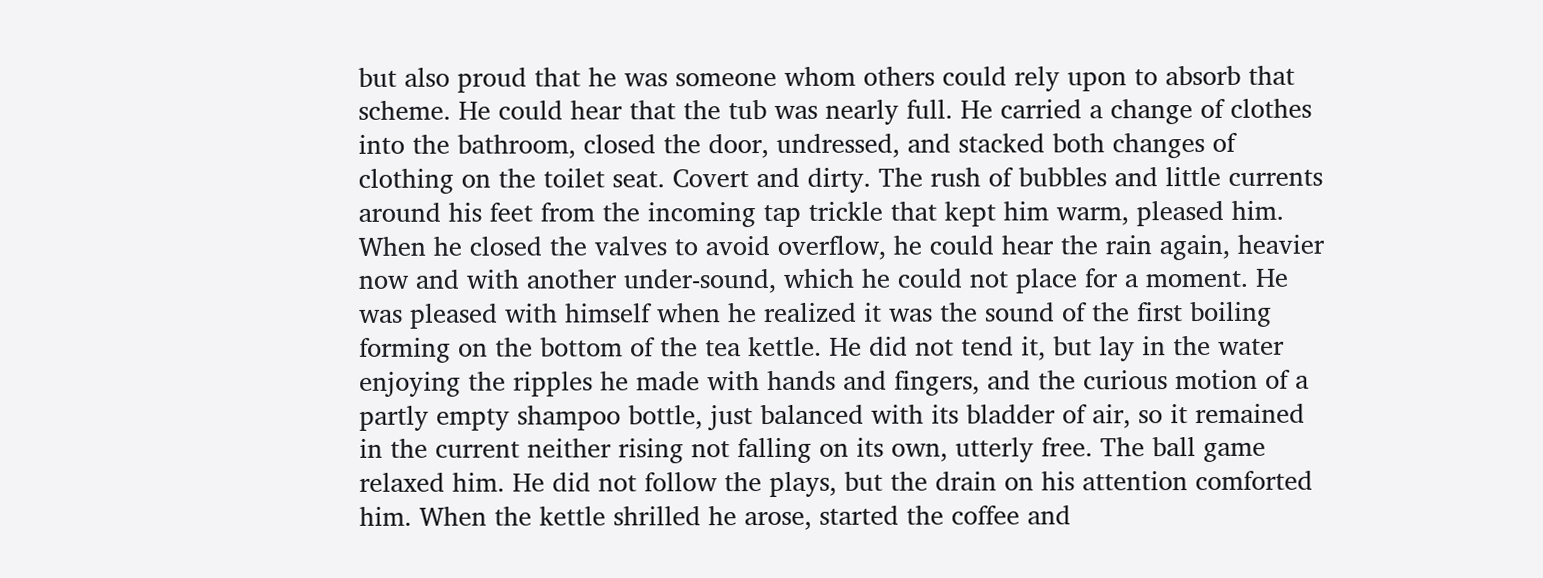but also proud that he was someone whom others could rely upon to absorb that scheme. He could hear that the tub was nearly full. He carried a change of clothes into the bathroom, closed the door, undressed, and stacked both changes of clothing on the toilet seat. Covert and dirty. The rush of bubbles and little currents around his feet from the incoming tap trickle that kept him warm, pleased him. When he closed the valves to avoid overflow, he could hear the rain again, heavier now and with another under-sound, which he could not place for a moment. He was pleased with himself when he realized it was the sound of the first boiling forming on the bottom of the tea kettle. He did not tend it, but lay in the water enjoying the ripples he made with hands and fingers, and the curious motion of a partly empty shampoo bottle, just balanced with its bladder of air, so it remained in the current neither rising not falling on its own, utterly free. The ball game relaxed him. He did not follow the plays, but the drain on his attention comforted him. When the kettle shrilled he arose, started the coffee and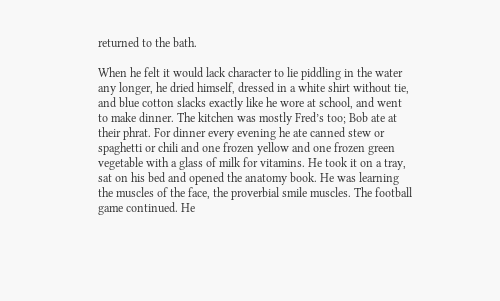returned to the bath.

When he felt it would lack character to lie piddling in the water any longer, he dried himself, dressed in a white shirt without tie, and blue cotton slacks exactly like he wore at school, and went to make dinner. The kitchen was mostly Fred’s too; Bob ate at their phrat. For dinner every evening he ate canned stew or spaghetti or chili and one frozen yellow and one frozen green vegetable with a glass of milk for vitamins. He took it on a tray, sat on his bed and opened the anatomy book. He was learning the muscles of the face, the proverbial smile muscles. The football game continued. He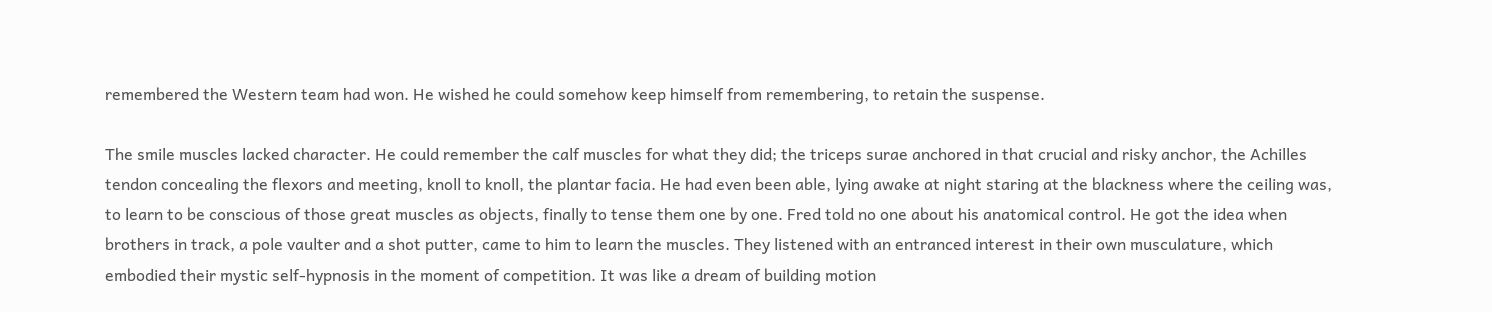remembered the Western team had won. He wished he could somehow keep himself from remembering, to retain the suspense.

The smile muscles lacked character. He could remember the calf muscles for what they did; the triceps surae anchored in that crucial and risky anchor, the Achilles tendon concealing the flexors and meeting, knoll to knoll, the plantar facia. He had even been able, lying awake at night staring at the blackness where the ceiling was, to learn to be conscious of those great muscles as objects, finally to tense them one by one. Fred told no one about his anatomical control. He got the idea when brothers in track, a pole vaulter and a shot putter, came to him to learn the muscles. They listened with an entranced interest in their own musculature, which embodied their mystic self-hypnosis in the moment of competition. It was like a dream of building motion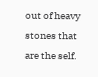out of heavy stones that are the self.